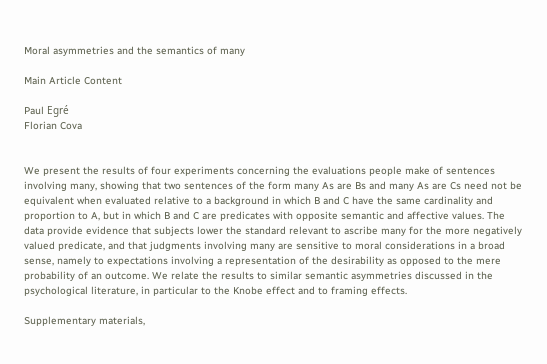Moral asymmetries and the semantics of many

Main Article Content

Paul Egré
Florian Cova


We present the results of four experiments concerning the evaluations people make of sentences involving many, showing that two sentences of the form many As are Bs and many As are Cs need not be equivalent when evaluated relative to a background in which B and C have the same cardinality and proportion to A, but in which B and C are predicates with opposite semantic and affective values. The data provide evidence that subjects lower the standard relevant to ascribe many for the more negatively valued predicate, and that judgments involving many are sensitive to moral considerations in a broad sense, namely to expectations involving a representation of the desirability as opposed to the mere probability of an outcome. We relate the results to similar semantic asymmetries discussed in the psychological literature, in particular to the Knobe effect and to framing effects.

Supplementary materials,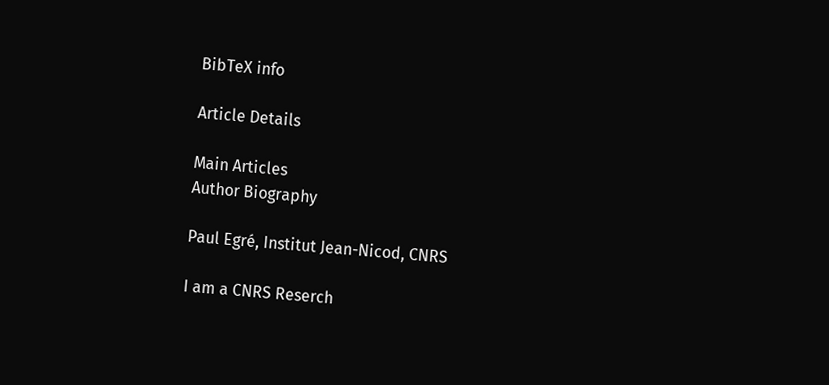BibTeX info

Article Details

Main Articles
Author Biography

Paul Egré, Institut Jean-Nicod, CNRS

I am a CNRS Reserch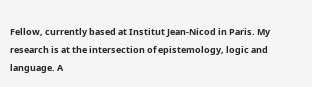Fellow, currently based at Institut Jean-Nicod in Paris. My research is at the intersection of epistemology, logic and language. A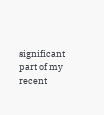significant part of my recent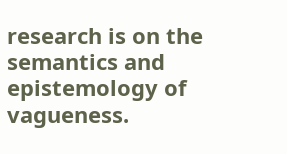research is on the semantics and epistemology of vagueness.